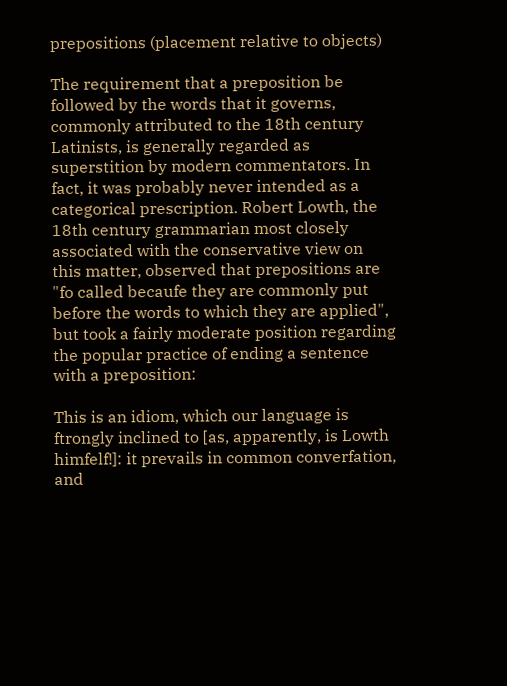prepositions (placement relative to objects)

The requirement that a preposition be followed by the words that it governs, commonly attributed to the 18th century Latinists, is generally regarded as superstition by modern commentators. In fact, it was probably never intended as a categorical prescription. Robert Lowth, the 18th century grammarian most closely associated with the conservative view on this matter, observed that prepositions are "fo called becaufe they are commonly put before the words to which they are applied", but took a fairly moderate position regarding the popular practice of ending a sentence with a preposition:

This is an idiom, which our language is ftrongly inclined to [as, apparently, is Lowth himfelf!]: it prevails in common converfation, and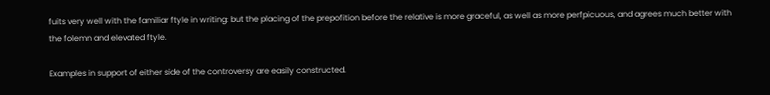fuits very well with the familiar ftyle in writing: but the placing of the prepofition before the relative is more graceful, as well as more perfpicuous, and agrees much better with the folemn and elevated ftyle.

Examples in support of either side of the controversy are easily constructed.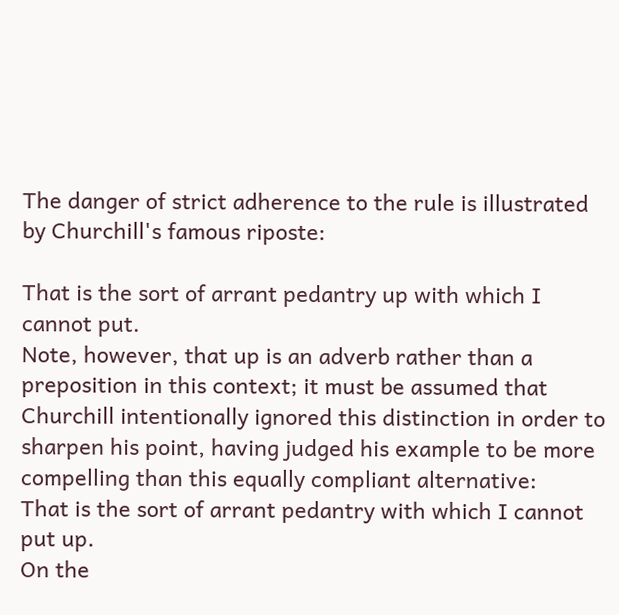The danger of strict adherence to the rule is illustrated by Churchill's famous riposte:

That is the sort of arrant pedantry up with which I cannot put.
Note, however, that up is an adverb rather than a preposition in this context; it must be assumed that Churchill intentionally ignored this distinction in order to sharpen his point, having judged his example to be more compelling than this equally compliant alternative:
That is the sort of arrant pedantry with which I cannot put up.
On the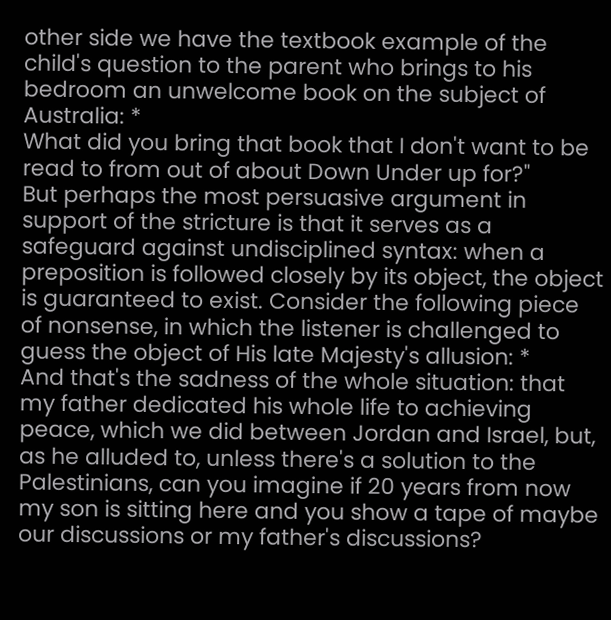other side we have the textbook example of the child's question to the parent who brings to his bedroom an unwelcome book on the subject of Australia: *
What did you bring that book that I don't want to be read to from out of about Down Under up for?"
But perhaps the most persuasive argument in support of the stricture is that it serves as a safeguard against undisciplined syntax: when a preposition is followed closely by its object, the object is guaranteed to exist. Consider the following piece of nonsense, in which the listener is challenged to guess the object of His late Majesty's allusion: *
And that's the sadness of the whole situation: that my father dedicated his whole life to achieving peace, which we did between Jordan and Israel, but, as he alluded to, unless there's a solution to the Palestinians, can you imagine if 20 years from now my son is sitting here and you show a tape of maybe our discussions or my father's discussions?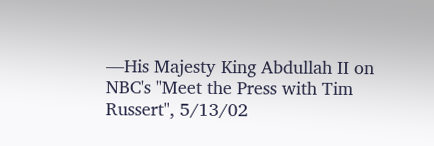—His Majesty King Abdullah II on NBC's "Meet the Press with Tim Russert", 5/13/02